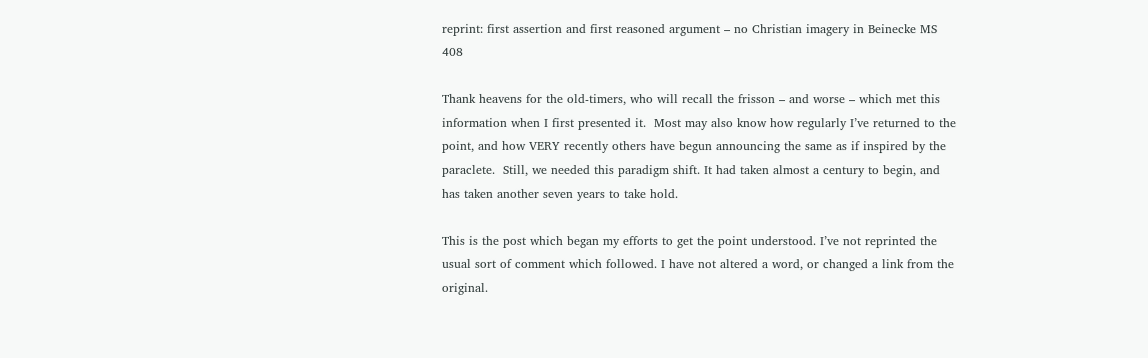reprint: first assertion and first reasoned argument – no Christian imagery in Beinecke MS 408

Thank heavens for the old-timers, who will recall the frisson – and worse – which met this information when I first presented it.  Most may also know how regularly I’ve returned to the point, and how VERY recently others have begun announcing the same as if inspired by the paraclete.  Still, we needed this paradigm shift. It had taken almost a century to begin, and has taken another seven years to take hold.

This is the post which began my efforts to get the point understood. I’ve not reprinted the usual sort of comment which followed. I have not altered a word, or changed a link from the original.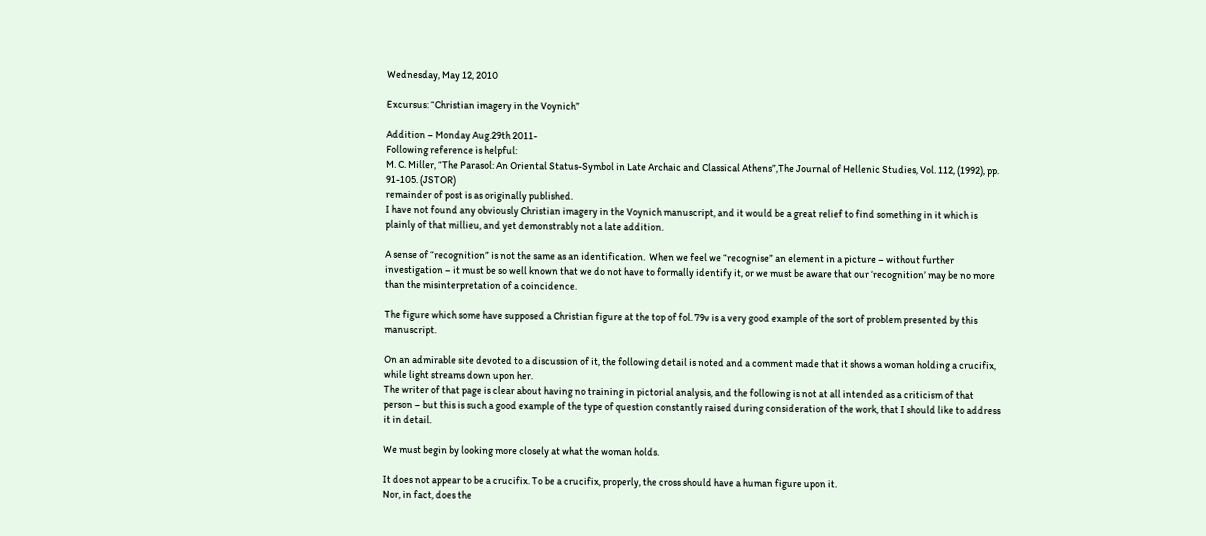Wednesday, May 12, 2010

Excursus: “Christian imagery in the Voynich”

Addition – Monday Aug.29th 2011-
Following reference is helpful:
M. C. Miller, “The Parasol: An Oriental Status-Symbol in Late Archaic and Classical Athens”,The Journal of Hellenic Studies, Vol. 112, (1992), pp. 91-105. (JSTOR)
remainder of post is as originally published.
I have not found any obviously Christian imagery in the Voynich manuscript, and it would be a great relief to find something in it which is plainly of that millieu, and yet demonstrably not a late addition.

A sense of “recognition” is not the same as an identification.  When we feel we “recognise” an element in a picture – without further investigation – it must be so well known that we do not have to formally identify it, or we must be aware that our ‘recognition’ may be no more than the misinterpretation of a coincidence.

The figure which some have supposed a Christian figure at the top of fol. 79v is a very good example of the sort of problem presented by this manuscript.

On an admirable site devoted to a discussion of it, the following detail is noted and a comment made that it shows a woman holding a crucifix, while light streams down upon her.
The writer of that page is clear about having no training in pictorial analysis, and the following is not at all intended as a criticism of that person – but this is such a good example of the type of question constantly raised during consideration of the work, that I should like to address it in detail.

We must begin by looking more closely at what the woman holds.

It does not appear to be a crucifix. To be a crucifix, properly, the cross should have a human figure upon it.
Nor, in fact, does the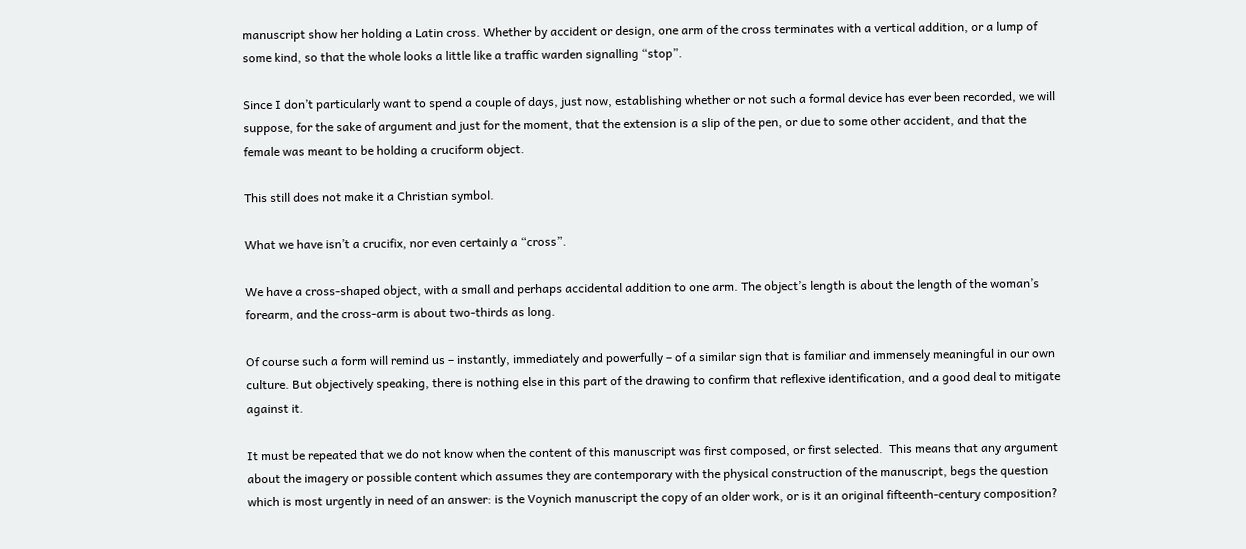manuscript show her holding a Latin cross. Whether by accident or design, one arm of the cross terminates with a vertical addition, or a lump of some kind, so that the whole looks a little like a traffic warden signalling “stop”.

Since I don’t particularly want to spend a couple of days, just now, establishing whether or not such a formal device has ever been recorded, we will suppose, for the sake of argument and just for the moment, that the extension is a slip of the pen, or due to some other accident, and that the female was meant to be holding a cruciform object.

This still does not make it a Christian symbol.

What we have isn’t a crucifix, nor even certainly a “cross”.

We have a cross-shaped object, with a small and perhaps accidental addition to one arm. The object’s length is about the length of the woman’s forearm, and the cross-arm is about two-thirds as long.

Of course such a form will remind us – instantly, immediately and powerfully – of a similar sign that is familiar and immensely meaningful in our own culture. But objectively speaking, there is nothing else in this part of the drawing to confirm that reflexive identification, and a good deal to mitigate against it.

It must be repeated that we do not know when the content of this manuscript was first composed, or first selected.  This means that any argument about the imagery or possible content which assumes they are contemporary with the physical construction of the manuscript, begs the question which is most urgently in need of an answer: is the Voynich manuscript the copy of an older work, or is it an original fifteenth-century composition?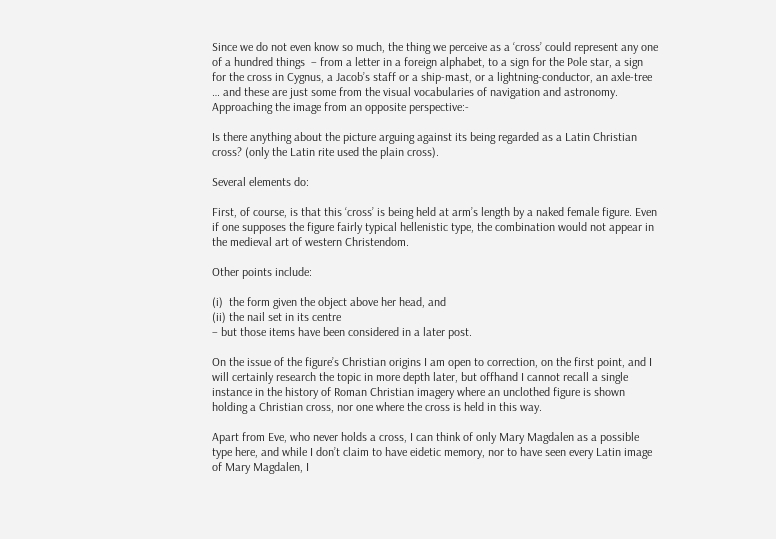Since we do not even know so much, the thing we perceive as a ‘cross’ could represent any one of a hundred things  – from a letter in a foreign alphabet, to a sign for the Pole star, a sign for the cross in Cygnus, a Jacob’s staff or a ship-mast, or a lightning-conductor, an axle-tree … and these are just some from the visual vocabularies of navigation and astronomy.
Approaching the image from an opposite perspective:-

Is there anything about the picture arguing against its being regarded as a Latin Christian cross? (only the Latin rite used the plain cross).

Several elements do:

First, of course, is that this ‘cross’ is being held at arm’s length by a naked female figure. Even if one supposes the figure fairly typical hellenistic type, the combination would not appear in the medieval art of western Christendom.

Other points include:

(i)  the form given the object above her head, and
(ii) the nail set in its centre
– but those items have been considered in a later post.

On the issue of the figure’s Christian origins I am open to correction, on the first point, and I will certainly research the topic in more depth later, but offhand I cannot recall a single instance in the history of Roman Christian imagery where an unclothed figure is shown holding a Christian cross, nor one where the cross is held in this way.

Apart from Eve, who never holds a cross, I can think of only Mary Magdalen as a possible type here, and while I don’t claim to have eidetic memory, nor to have seen every Latin image of Mary Magdalen, I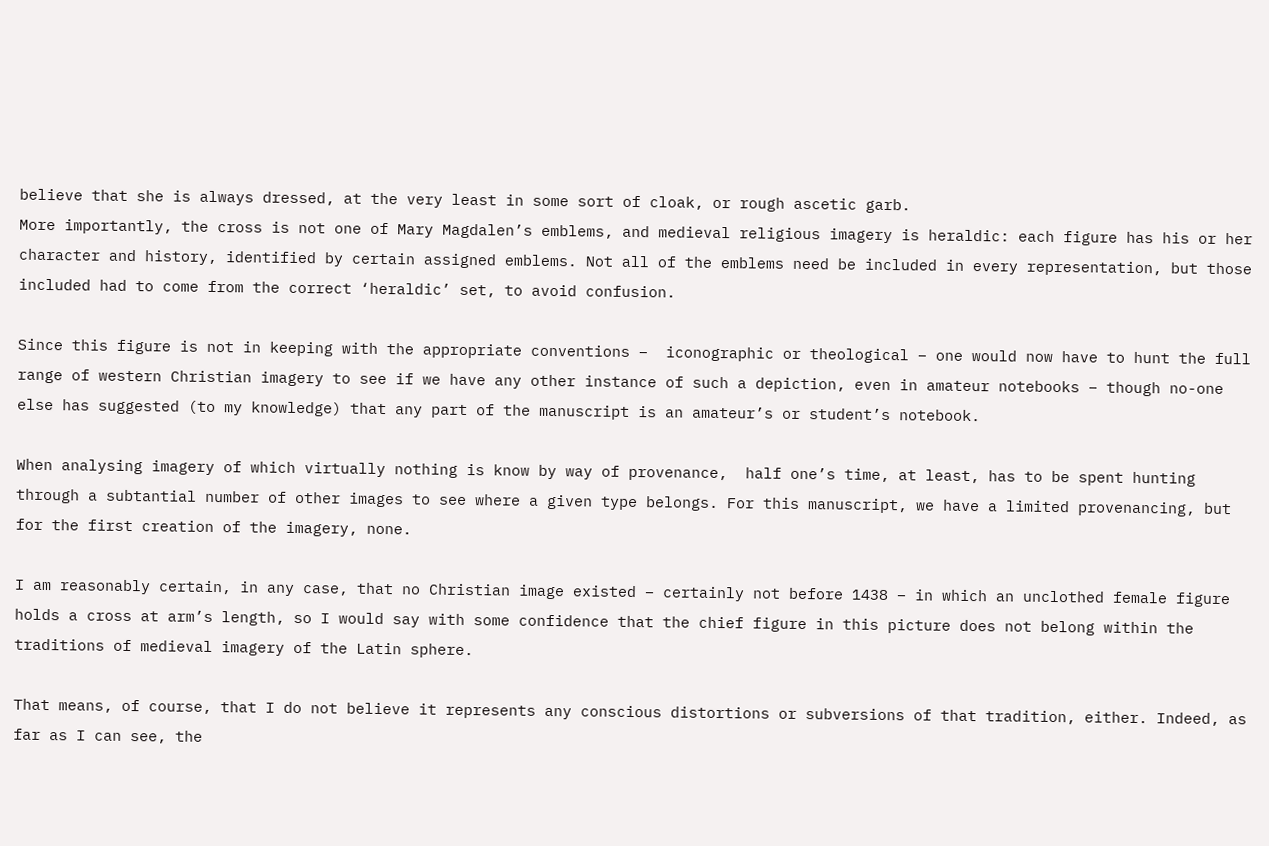believe that she is always dressed, at the very least in some sort of cloak, or rough ascetic garb.
More importantly, the cross is not one of Mary Magdalen’s emblems, and medieval religious imagery is heraldic: each figure has his or her character and history, identified by certain assigned emblems. Not all of the emblems need be included in every representation, but those included had to come from the correct ‘heraldic’ set, to avoid confusion.

Since this figure is not in keeping with the appropriate conventions –  iconographic or theological – one would now have to hunt the full range of western Christian imagery to see if we have any other instance of such a depiction, even in amateur notebooks – though no-one else has suggested (to my knowledge) that any part of the manuscript is an amateur’s or student’s notebook.

When analysing imagery of which virtually nothing is know by way of provenance,  half one’s time, at least, has to be spent hunting through a subtantial number of other images to see where a given type belongs. For this manuscript, we have a limited provenancing, but for the first creation of the imagery, none.

I am reasonably certain, in any case, that no Christian image existed – certainly not before 1438 – in which an unclothed female figure holds a cross at arm’s length, so I would say with some confidence that the chief figure in this picture does not belong within the traditions of medieval imagery of the Latin sphere.

That means, of course, that I do not believe it represents any conscious distortions or subversions of that tradition, either. Indeed, as far as I can see, the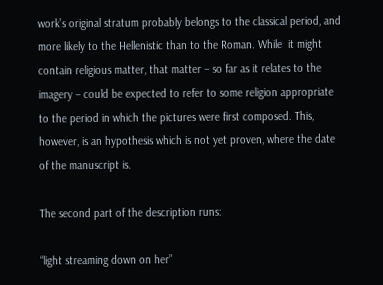work’s original stratum probably belongs to the classical period, and more likely to the Hellenistic than to the Roman. While  it might contain religious matter, that matter – so far as it relates to the imagery – could be expected to refer to some religion appropriate to the period in which the pictures were first composed. This, however, is an hypothesis which is not yet proven, where the date of the manuscript is.

The second part of the description runs:

“light streaming down on her”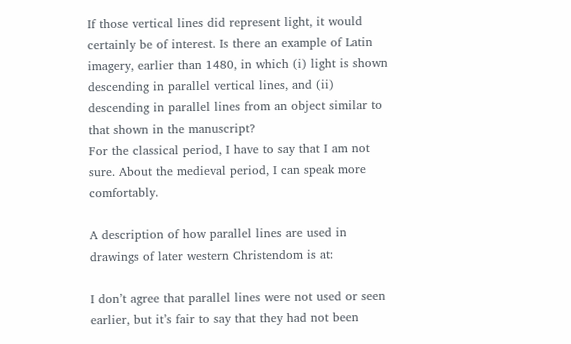If those vertical lines did represent light, it would certainly be of interest. Is there an example of Latin  imagery, earlier than 1480, in which (i) light is shown descending in parallel vertical lines, and (ii) descending in parallel lines from an object similar to that shown in the manuscript?
For the classical period, I have to say that I am not sure. About the medieval period, I can speak more comfortably.

A description of how parallel lines are used in drawings of later western Christendom is at:

I don’t agree that parallel lines were not used or seen earlier, but it’s fair to say that they had not been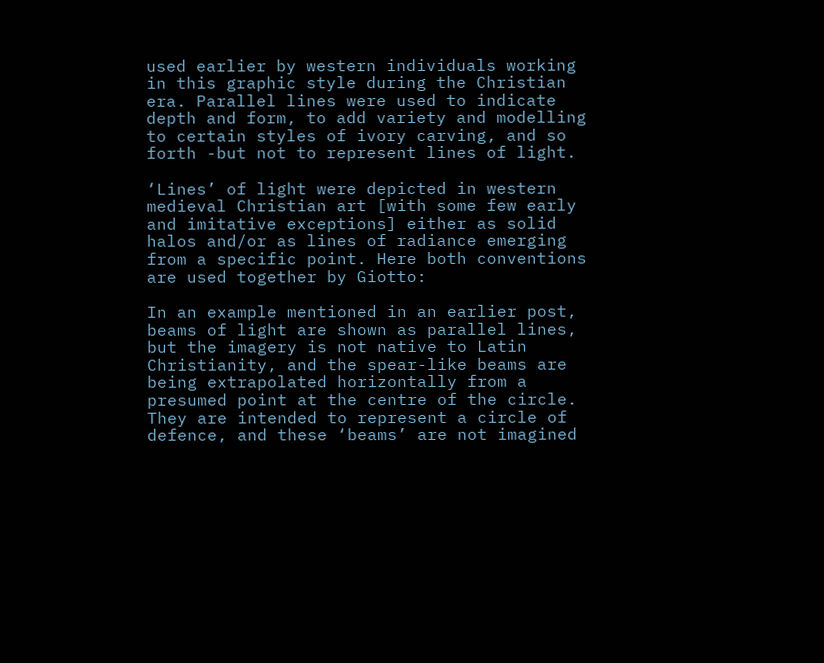used earlier by western individuals working in this graphic style during the Christian era. Parallel lines were used to indicate depth and form, to add variety and modelling to certain styles of ivory carving, and so forth -but not to represent lines of light.

‘Lines’ of light were depicted in western medieval Christian art [with some few early and imitative exceptions] either as solid halos and/or as lines of radiance emerging from a specific point. Here both conventions are used together by Giotto:

In an example mentioned in an earlier post, beams of light are shown as parallel lines, but the imagery is not native to Latin Christianity, and the spear-like beams are being extrapolated horizontally from a presumed point at the centre of the circle. They are intended to represent a circle of defence, and these ‘beams’ are not imagined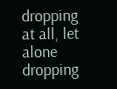dropping at all, let alone dropping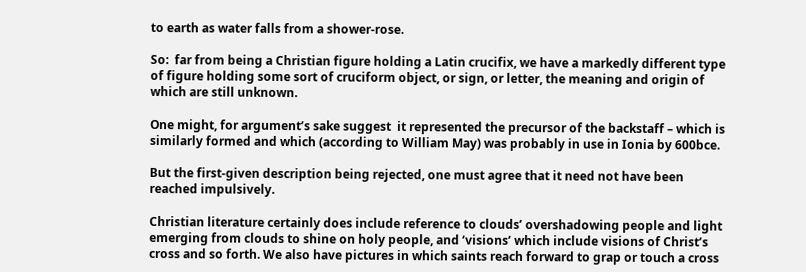to earth as water falls from a shower-rose.

So:  far from being a Christian figure holding a Latin crucifix, we have a markedly different type of figure holding some sort of cruciform object, or sign, or letter, the meaning and origin of which are still unknown.

One might, for argument’s sake suggest  it represented the precursor of the backstaff – which is similarly formed and which (according to William May) was probably in use in Ionia by 600bce.

But the first-given description being rejected, one must agree that it need not have been reached impulsively.

Christian literature certainly does include reference to clouds’ overshadowing people and light emerging from clouds to shine on holy people, and ‘visions’ which include visions of Christ’s cross and so forth. We also have pictures in which saints reach forward to grap or touch a cross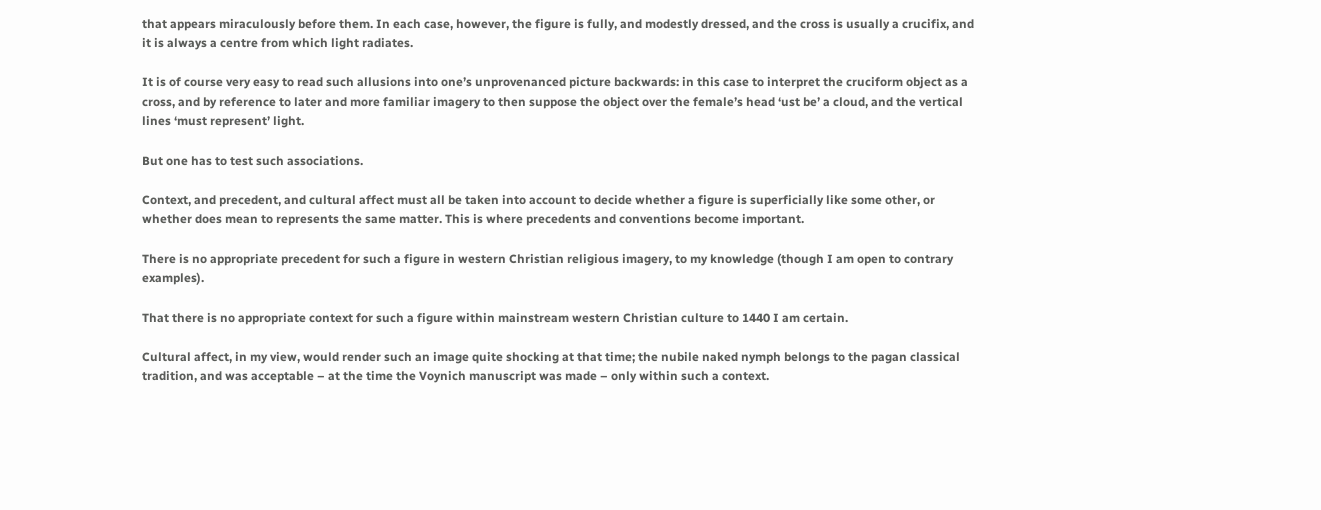that appears miraculously before them. In each case, however, the figure is fully, and modestly dressed, and the cross is usually a crucifix, and it is always a centre from which light radiates.

It is of course very easy to read such allusions into one’s unprovenanced picture backwards: in this case to interpret the cruciform object as a cross, and by reference to later and more familiar imagery to then suppose the object over the female’s head ‘ust be’ a cloud, and the vertical lines ‘must represent’ light.

But one has to test such associations.

Context, and precedent, and cultural affect must all be taken into account to decide whether a figure is superficially like some other, or whether does mean to represents the same matter. This is where precedents and conventions become important.

There is no appropriate precedent for such a figure in western Christian religious imagery, to my knowledge (though I am open to contrary examples).

That there is no appropriate context for such a figure within mainstream western Christian culture to 1440 I am certain.

Cultural affect, in my view, would render such an image quite shocking at that time; the nubile naked nymph belongs to the pagan classical tradition, and was acceptable – at the time the Voynich manuscript was made – only within such a context.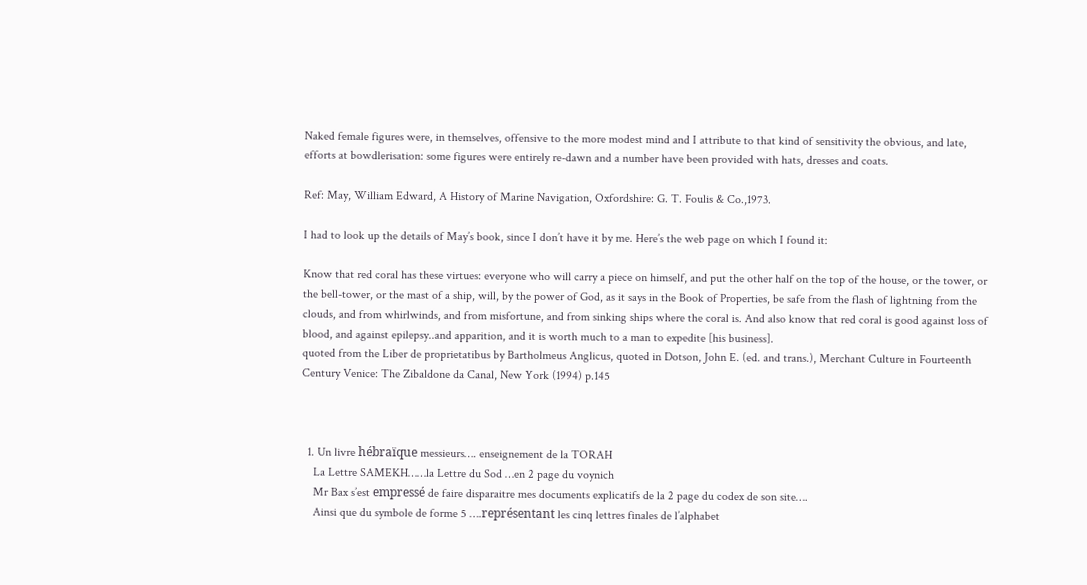Naked female figures were, in themselves, offensive to the more modest mind and I attribute to that kind of sensitivity the obvious, and late, efforts at bowdlerisation: some figures were entirely re-dawn and a number have been provided with hats, dresses and coats.

Ref: May, William Edward, A History of Marine Navigation, Oxfordshire: G. T. Foulis & Co.,1973.

I had to look up the details of May’s book, since I don’t have it by me. Here’s the web page on which I found it:

Know that red coral has these virtues: everyone who will carry a piece on himself, and put the other half on the top of the house, or the tower, or the bell-tower, or the mast of a ship, will, by the power of God, as it says in the Book of Properties, be safe from the flash of lightning from the clouds, and from whirlwinds, and from misfortune, and from sinking ships where the coral is. And also know that red coral is good against loss of blood, and against epilepsy..and apparition, and it is worth much to a man to expedite [his business].
quoted from the Liber de proprietatibus by Bartholmeus Anglicus, quoted in Dotson, John E. (ed. and trans.), Merchant Culture in Fourteenth Century Venice: The Zibaldone da Canal, New York (1994) p.145



  1. Un livre hébraïque messieurs…. enseignement de la TORAH
    La Lettre SAMEKH……la Lettre du Sod …en 2 page du voynich
    Mr Bax s’est empressé de faire disparaitre mes documents explicatifs de la 2 page du codex de son site….
    Ainsi que du symbole de forme 5 ….représentant les cinq lettres finales de l’alphabet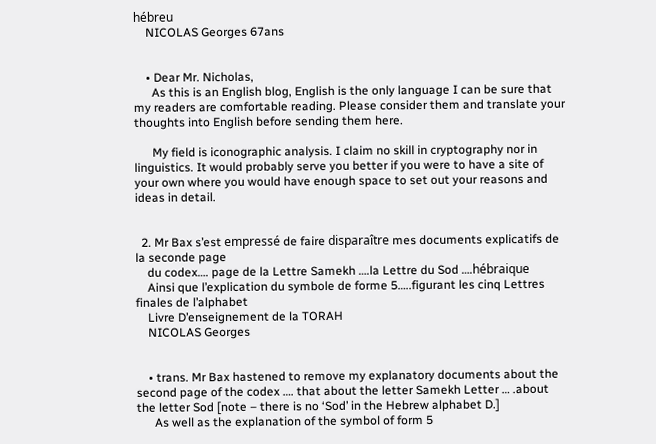hébreu
    NICOLAS Georges 67ans


    • Dear Mr. Nicholas,
      As this is an English blog, English is the only language I can be sure that my readers are comfortable reading. Please consider them and translate your thoughts into English before sending them here.

      My field is iconographic analysis. I claim no skill in cryptography nor in linguistics. It would probably serve you better if you were to have a site of your own where you would have enough space to set out your reasons and ideas in detail.


  2. Mr Bax s’est empressé de faire disparaître mes documents explicatifs de la seconde page
    du codex…. page de la Lettre Samekh ….la Lettre du Sod ….hébraique
    Ainsi que l’explication du symbole de forme 5…..figurant les cinq Lettres finales de l’alphabet
    Livre D’enseignement de la TORAH
    NICOLAS Georges


    • trans. Mr Bax hastened to remove my explanatory documents about the second page of the codex …. that about the letter Samekh Letter … .about the letter Sod [note – there is no ‘Sod’ in the Hebrew alphabet D.]
      As well as the explanation of the symbol of form 5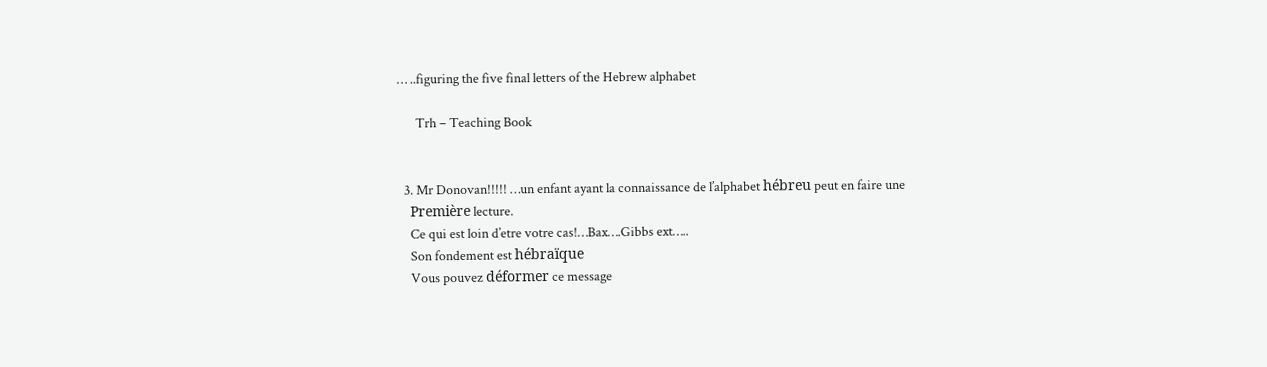… ..figuring the five final letters of the Hebrew alphabet

      Trh – Teaching Book


  3. Mr Donovan!!!!! …un enfant ayant la connaissance de l’alphabet hébreu peut en faire une
    Première lecture.
    Ce qui est loin d’etre votre cas!…Bax….Gibbs ext…..
    Son fondement est hébraïque
    Vous pouvez déformer ce message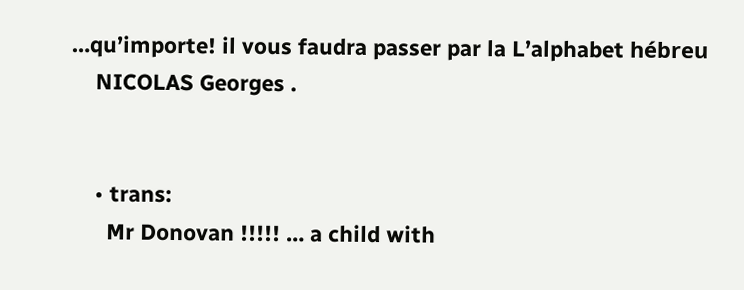…qu’importe! il vous faudra passer par la L’alphabet hébreu
    NICOLAS Georges .


    • trans:
      Mr Donovan !!!!! … a child with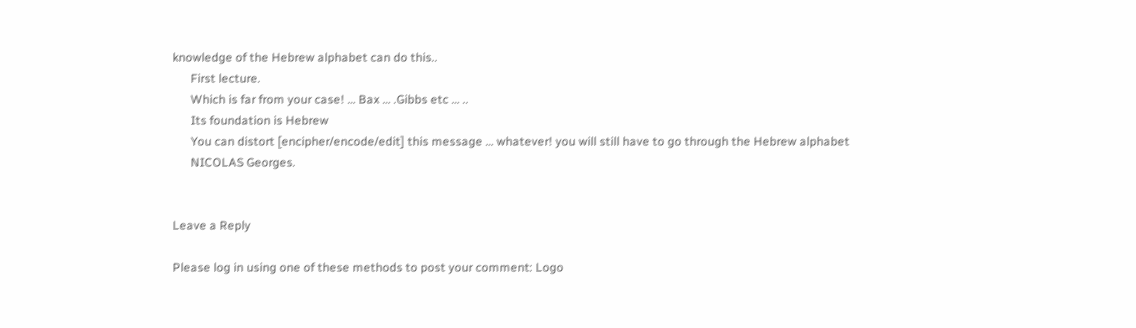knowledge of the Hebrew alphabet can do this..
      First lecture.
      Which is far from your case! … Bax … .Gibbs etc … ..
      Its foundation is Hebrew
      You can distort [encipher/encode/edit] this message … whatever! you will still have to go through the Hebrew alphabet
      NICOLAS Georges.


Leave a Reply

Please log in using one of these methods to post your comment: Logo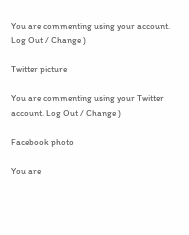You are commenting using your account. Log Out / Change )

Twitter picture

You are commenting using your Twitter account. Log Out / Change )

Facebook photo

You are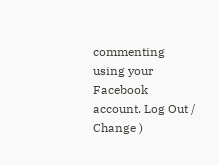commenting using your Facebook account. Log Out / Change )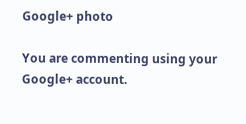Google+ photo

You are commenting using your Google+ account.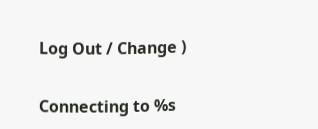Log Out / Change )

Connecting to %s